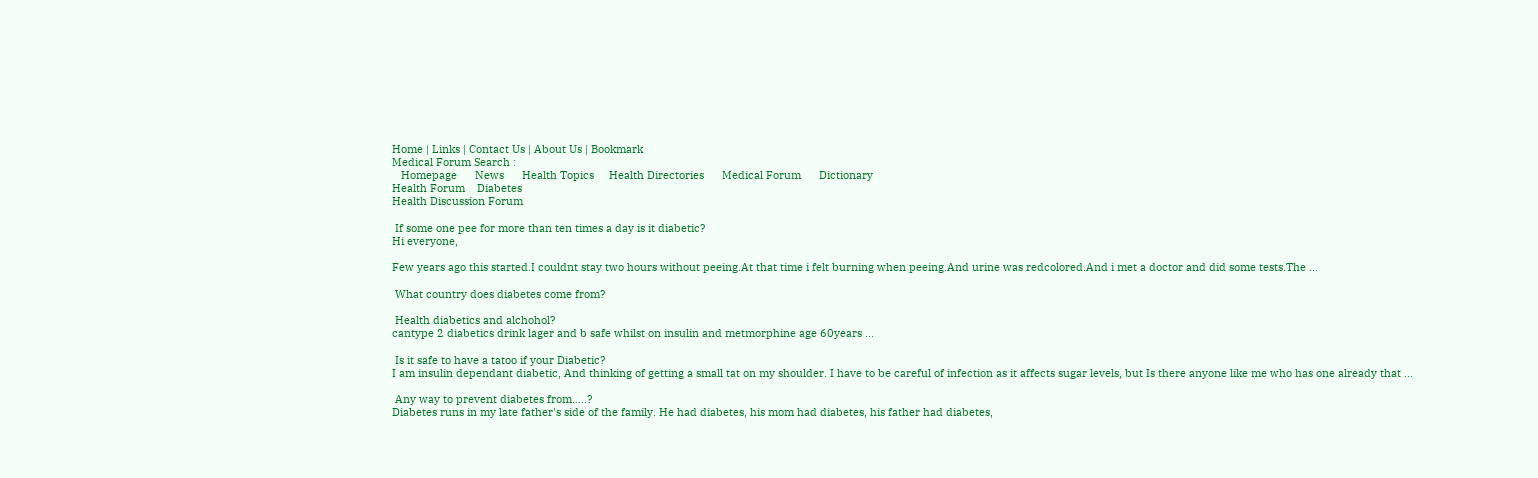Home | Links | Contact Us | About Us | Bookmark
Medical Forum Search :
   Homepage      News      Health Topics     Health Directories      Medical Forum      Dictionary
Health Forum    Diabetes
Health Discussion Forum

 If some one pee for more than ten times a day is it diabetic?
Hi everyone,

Few years ago this started.I couldnt stay two hours without peeing.At that time i felt burning when peeing.And urine was redcolored.And i met a doctor and did some tests.The ...

 What country does diabetes come from?

 Health diabetics and alchohol?
cantype 2 diabetics drink lager and b safe whilst on insulin and metmorphine age 60years ...

 Is it safe to have a tatoo if your Diabetic?
I am insulin dependant diabetic, And thinking of getting a small tat on my shoulder. I have to be careful of infection as it affects sugar levels, but Is there anyone like me who has one already that ...

 Any way to prevent diabetes from.....?
Diabetes runs in my late father's side of the family. He had diabetes, his mom had diabetes, his father had diabetes,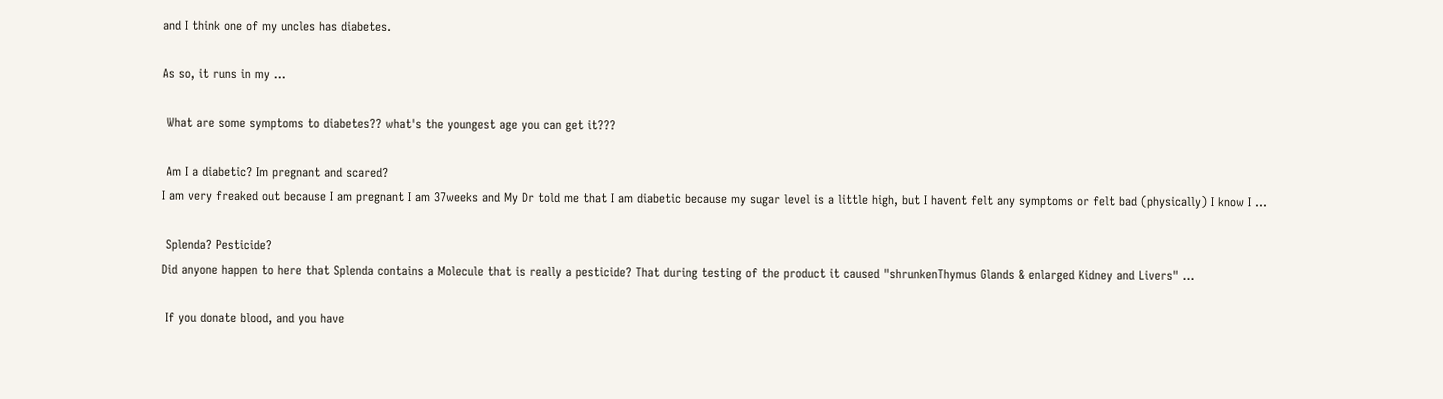and I think one of my uncles has diabetes.

As so, it runs in my ...

 What are some symptoms to diabetes?? what's the youngest age you can get it???

 Am I a diabetic? Im pregnant and scared?
I am very freaked out because I am pregnant I am 37weeks and My Dr told me that I am diabetic because my sugar level is a little high, but I havent felt any symptoms or felt bad (physically) I know I ...

 Splenda? Pesticide?
Did anyone happen to here that Splenda contains a Molecule that is really a pesticide? That during testing of the product it caused "shrunkenThymus Glands & enlarged Kidney and Livers" ...

 If you donate blood, and you have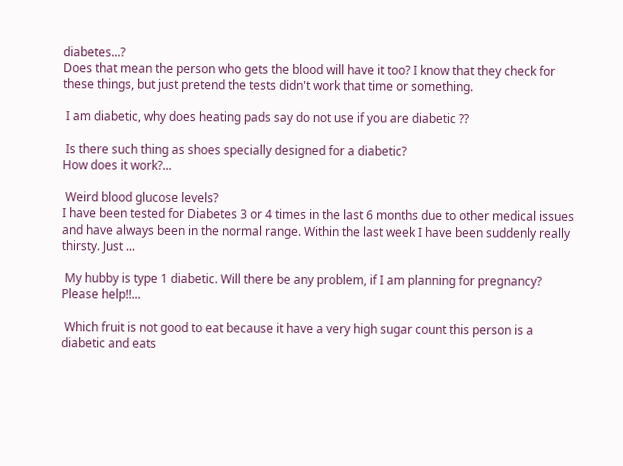diabetes...?
Does that mean the person who gets the blood will have it too? I know that they check for these things, but just pretend the tests didn't work that time or something.

 I am diabetic, why does heating pads say do not use if you are diabetic ??

 Is there such thing as shoes specially designed for a diabetic?
How does it work?...

 Weird blood glucose levels?
I have been tested for Diabetes 3 or 4 times in the last 6 months due to other medical issues and have always been in the normal range. Within the last week I have been suddenly really thirsty. Just ...

 My hubby is type 1 diabetic. Will there be any problem, if I am planning for pregnancy?
Please help!!...

 Which fruit is not good to eat because it have a very high sugar count this person is a diabetic and eats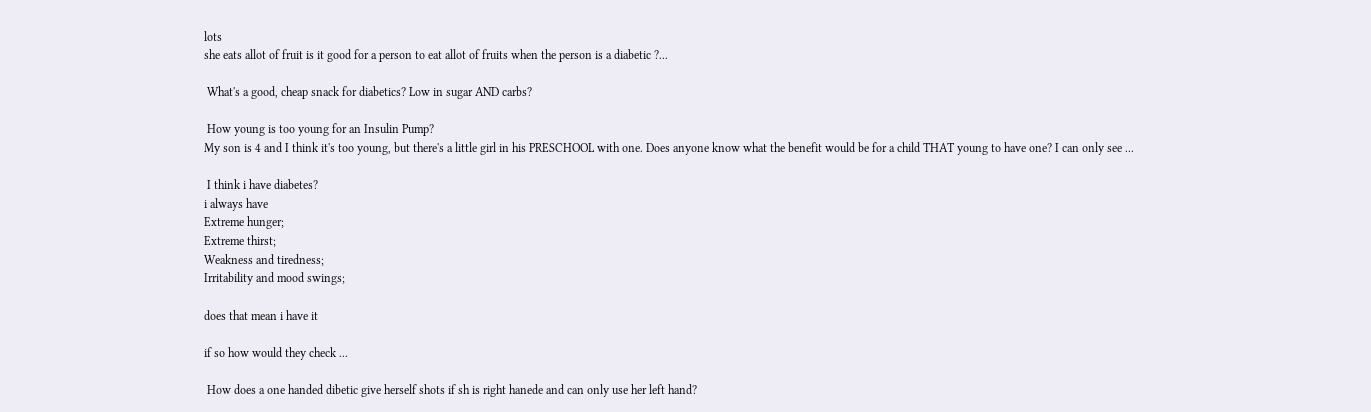lots
she eats allot of fruit is it good for a person to eat allot of fruits when the person is a diabetic ?...

 What's a good, cheap snack for diabetics? Low in sugar AND carbs?

 How young is too young for an Insulin Pump?
My son is 4 and I think it's too young, but there's a little girl in his PRESCHOOL with one. Does anyone know what the benefit would be for a child THAT young to have one? I can only see ...

 I think i have diabetes?
i always have
Extreme hunger;
Extreme thirst;
Weakness and tiredness;
Irritability and mood swings;

does that mean i have it

if so how would they check ...

 How does a one handed dibetic give herself shots if sh is right hanede and can only use her left hand?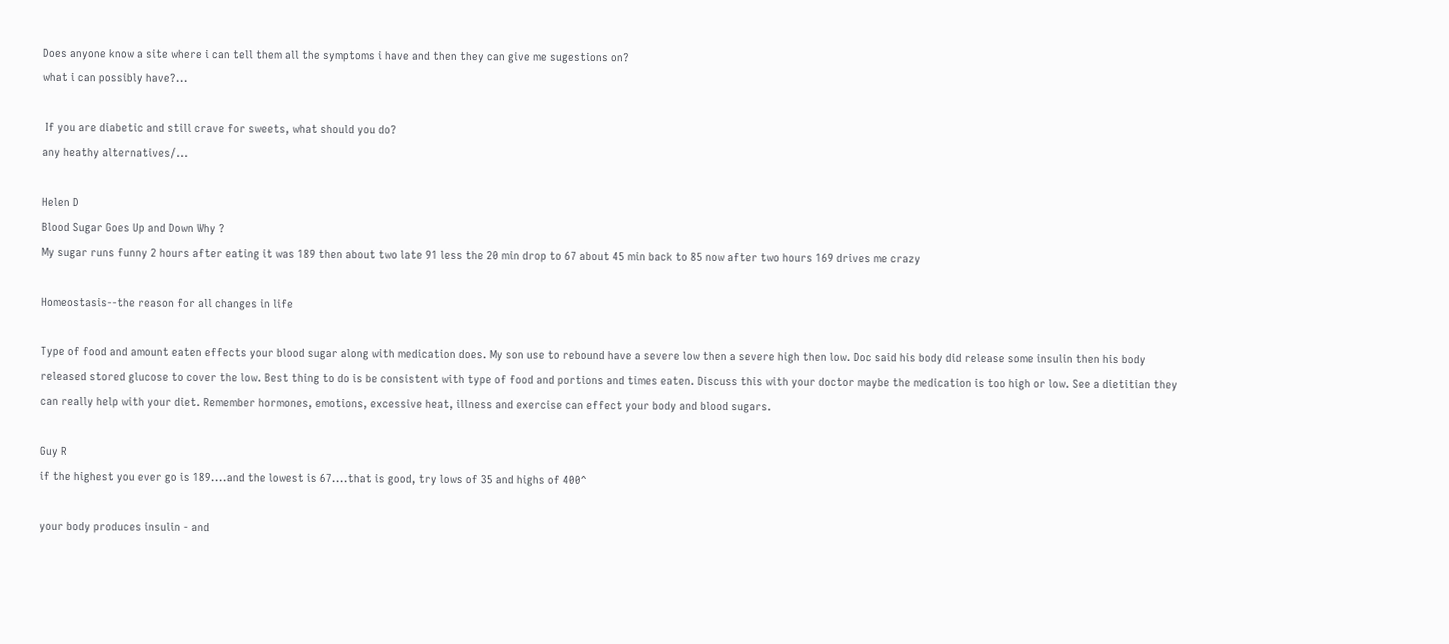Does anyone know a site where i can tell them all the symptoms i have and then they can give me sugestions on?
what i can possibly have?...

 If you are diabetic and still crave for sweets, what should you do?
any heathy alternatives/...

Helen D
Blood Sugar Goes Up and Down Why ?
My sugar runs funny 2 hours after eating it was 189 then about two late 91 less the 20 min drop to 67 about 45 min back to 85 now after two hours 169 drives me crazy

Homeostasis--the reason for all changes in life

Type of food and amount eaten effects your blood sugar along with medication does. My son use to rebound have a severe low then a severe high then low. Doc said his body did release some insulin then his body released stored glucose to cover the low. Best thing to do is be consistent with type of food and portions and times eaten. Discuss this with your doctor maybe the medication is too high or low. See a dietitian they can really help with your diet. Remember hormones, emotions, excessive heat, illness and exercise can effect your body and blood sugars.

Guy R
if the highest you ever go is 189....and the lowest is 67....that is good, try lows of 35 and highs of 400^

your body produces insulin - and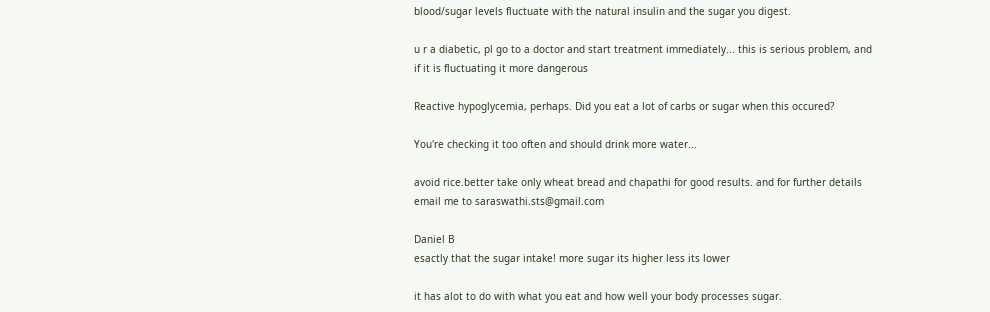blood/sugar levels fluctuate with the natural insulin and the sugar you digest.

u r a diabetic, pl go to a doctor and start treatment immediately... this is serious problem, and if it is fluctuating it more dangerous

Reactive hypoglycemia, perhaps. Did you eat a lot of carbs or sugar when this occured?

You're checking it too often and should drink more water...

avoid rice.better take only wheat bread and chapathi for good results. and for further details email me to saraswathi.sts@gmail.com

Daniel B
esactly that the sugar intake! more sugar its higher less its lower

it has alot to do with what you eat and how well your body processes sugar.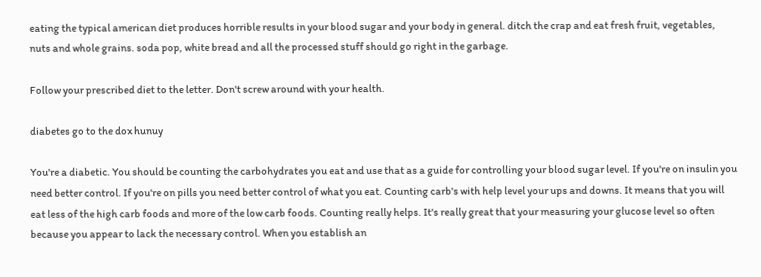eating the typical american diet produces horrible results in your blood sugar and your body in general. ditch the crap and eat fresh fruit, vegetables, nuts and whole grains. soda pop, white bread and all the processed stuff should go right in the garbage.

Follow your prescribed diet to the letter. Don't screw around with your health.

diabetes go to the dox hunuy

You're a diabetic. You should be counting the carbohydrates you eat and use that as a guide for controlling your blood sugar level. If you're on insulin you need better control. If you're on pills you need better control of what you eat. Counting carb's with help level your ups and downs. It means that you will eat less of the high carb foods and more of the low carb foods. Counting really helps. It's really great that your measuring your glucose level so often because you appear to lack the necessary control. When you establish an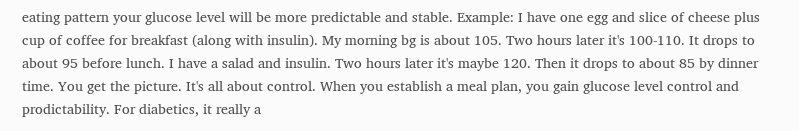eating pattern your glucose level will be more predictable and stable. Example: I have one egg and slice of cheese plus cup of coffee for breakfast (along with insulin). My morning bg is about 105. Two hours later it's 100-110. It drops to about 95 before lunch. I have a salad and insulin. Two hours later it's maybe 120. Then it drops to about 85 by dinner time. You get the picture. It's all about control. When you establish a meal plan, you gain glucose level control and prodictability. For diabetics, it really a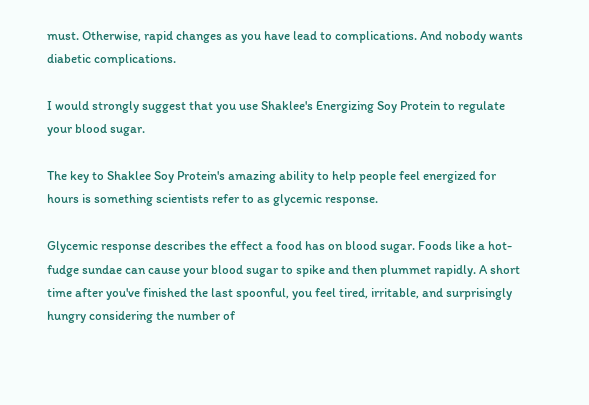must. Otherwise, rapid changes as you have lead to complications. And nobody wants diabetic complications.

I would strongly suggest that you use Shaklee's Energizing Soy Protein to regulate your blood sugar.

The key to Shaklee Soy Protein's amazing ability to help people feel energized for hours is something scientists refer to as glycemic response.

Glycemic response describes the effect a food has on blood sugar. Foods like a hot-fudge sundae can cause your blood sugar to spike and then plummet rapidly. A short time after you've finished the last spoonful, you feel tired, irritable, and surprisingly hungry considering the number of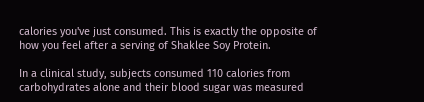calories you've just consumed. This is exactly the opposite of how you feel after a serving of Shaklee Soy Protein.

In a clinical study, subjects consumed 110 calories from carbohydrates alone and their blood sugar was measured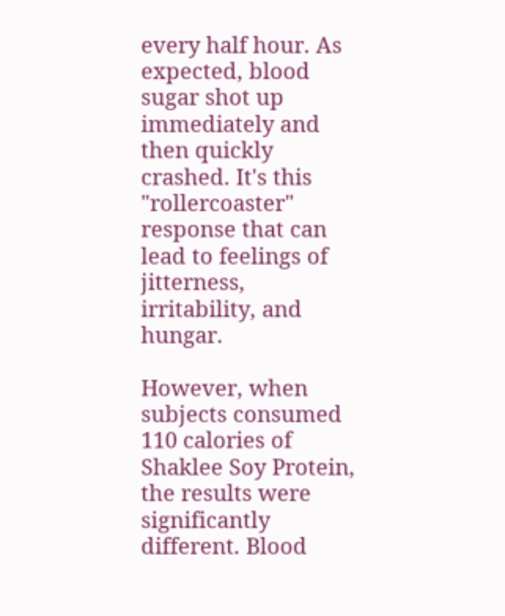every half hour. As expected, blood sugar shot up immediately and then quickly crashed. It's this "rollercoaster" response that can lead to feelings of jitterness, irritability, and hungar.

However, when subjects consumed 110 calories of Shaklee Soy Protein, the results were significantly different. Blood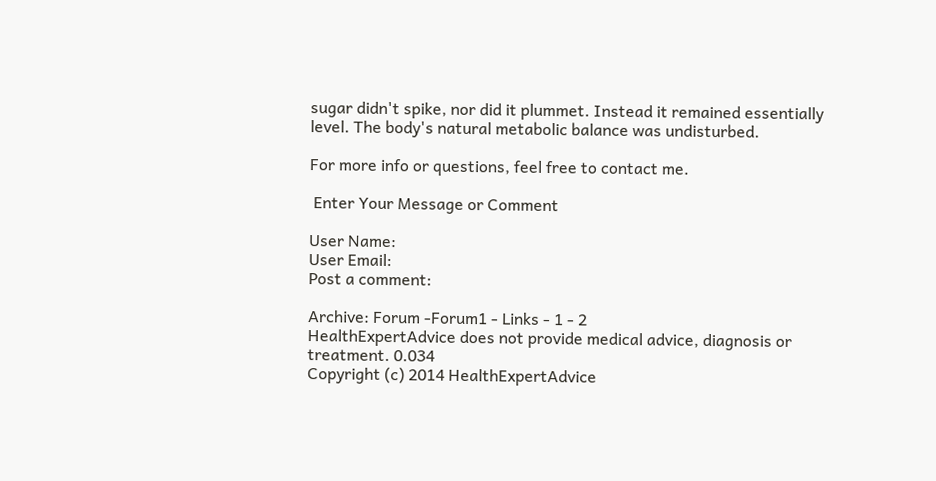sugar didn't spike, nor did it plummet. Instead it remained essentially level. The body's natural metabolic balance was undisturbed.

For more info or questions, feel free to contact me.

 Enter Your Message or Comment

User Name:
User Email:
Post a comment:

Archive: Forum -Forum1 - Links - 1 - 2
HealthExpertAdvice does not provide medical advice, diagnosis or treatment. 0.034
Copyright (c) 2014 HealthExpertAdvice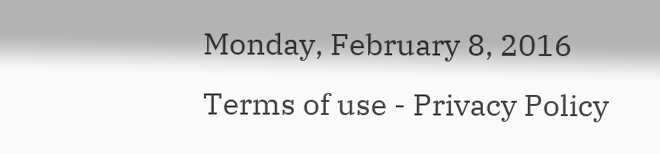Monday, February 8, 2016
Terms of use - Privacy Policy